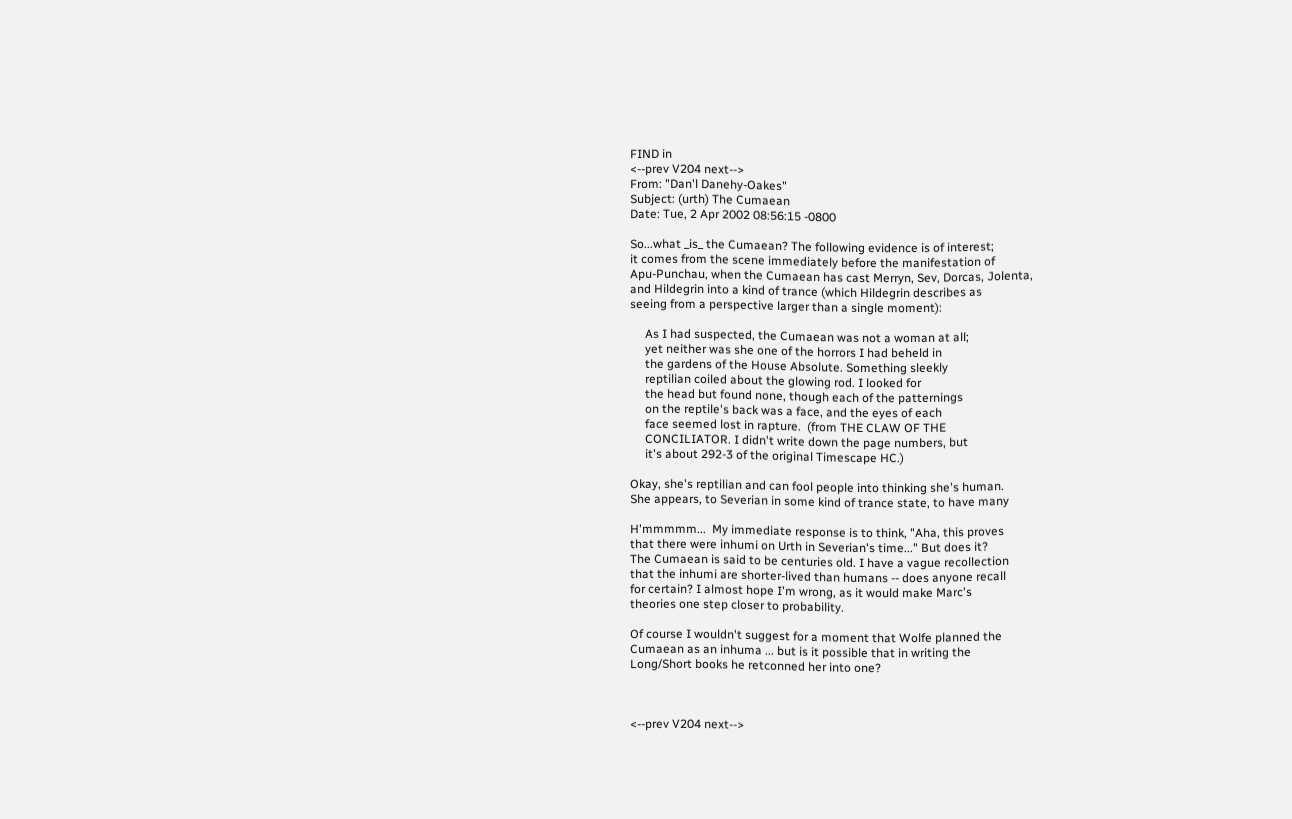FIND in
<--prev V204 next-->
From: "Dan'l Danehy-Oakes"
Subject: (urth) The Cumaean
Date: Tue, 2 Apr 2002 08:56:15 -0800

So...what _is_ the Cumaean? The following evidence is of interest;
it comes from the scene immediately before the manifestation of
Apu-Punchau, when the Cumaean has cast Merryn, Sev, Dorcas, Jolenta,
and Hildegrin into a kind of trance (which Hildegrin describes as
seeing from a perspective larger than a single moment):

     As I had suspected, the Cumaean was not a woman at all;
     yet neither was she one of the horrors I had beheld in
     the gardens of the House Absolute. Something sleekly
     reptilian coiled about the glowing rod. I looked for
     the head but found none, though each of the patternings
     on the reptile's back was a face, and the eyes of each
     face seemed lost in rapture.  (from THE CLAW OF THE
     CONCILIATOR. I didn't write down the page numbers, but
     it's about 292-3 of the original Timescape HC.)

Okay, she's reptilian and can fool people into thinking she's human.
She appears, to Severian in some kind of trance state, to have many

H'mmmmm...  My immediate response is to think, "Aha, this proves
that there were inhumi on Urth in Severian's time..." But does it?
The Cumaean is said to be centuries old. I have a vague recollection
that the inhumi are shorter-lived than humans -- does anyone recall
for certain? I almost hope I'm wrong, as it would make Marc's
theories one step closer to probability.

Of course I wouldn't suggest for a moment that Wolfe planned the
Cumaean as an inhuma ... but is it possible that in writing the
Long/Short books he retconned her into one?



<--prev V204 next-->